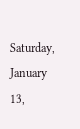Saturday, January 13,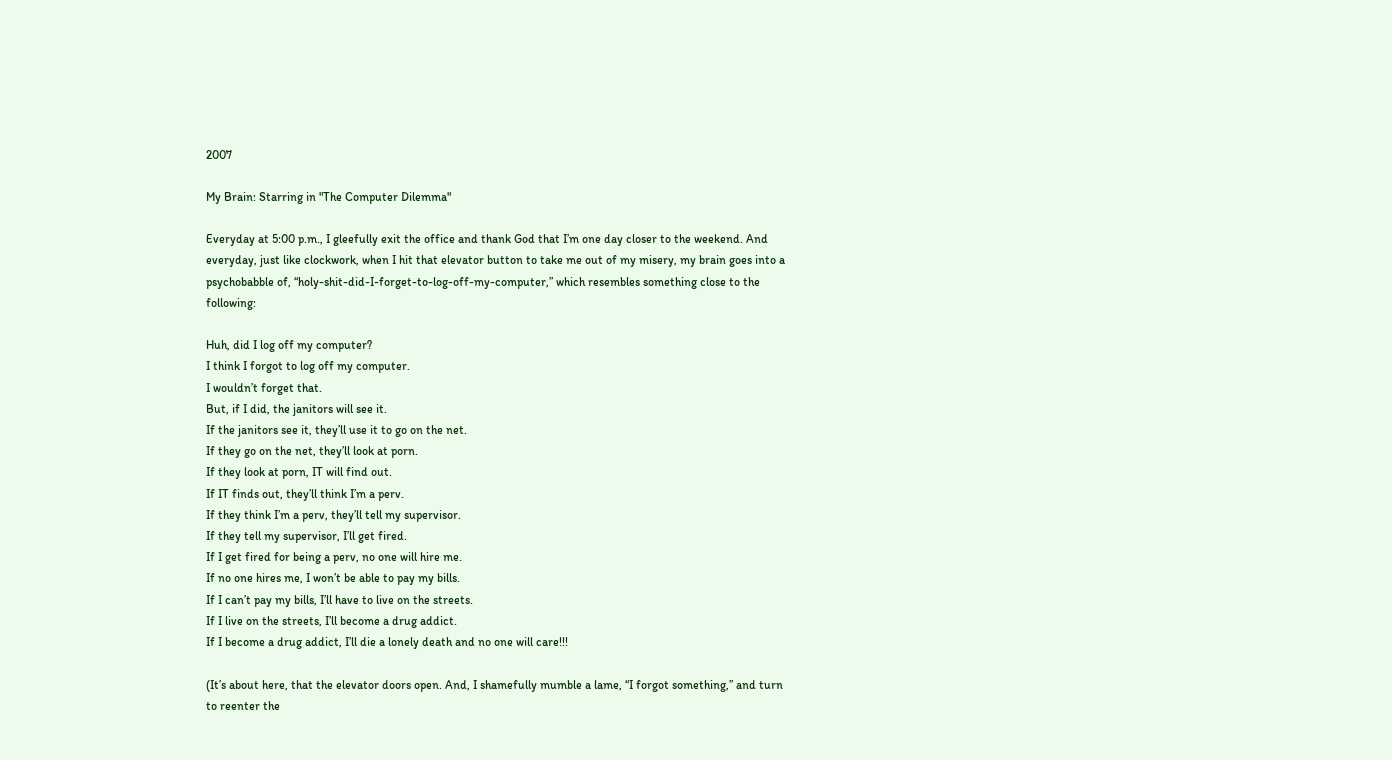2007

My Brain: Starring in "The Computer Dilemma"

Everyday at 5:00 p.m., I gleefully exit the office and thank God that I’m one day closer to the weekend. And everyday, just like clockwork, when I hit that elevator button to take me out of my misery, my brain goes into a psychobabble of, “holy-shit-did-I-forget-to-log-off-my-computer,” which resembles something close to the following:

Huh, did I log off my computer?
I think I forgot to log off my computer.
I wouldn’t forget that.
But, if I did, the janitors will see it.
If the janitors see it, they’ll use it to go on the net.
If they go on the net, they’ll look at porn.
If they look at porn, IT will find out.
If IT finds out, they’ll think I’m a perv.
If they think I’m a perv, they’ll tell my supervisor.
If they tell my supervisor, I’ll get fired.
If I get fired for being a perv, no one will hire me.
If no one hires me, I won’t be able to pay my bills.
If I can’t pay my bills, I’ll have to live on the streets.
If I live on the streets, I’ll become a drug addict.
If I become a drug addict, I’ll die a lonely death and no one will care!!!

(It’s about here, that the elevator doors open. And, I shamefully mumble a lame, “I forgot something,” and turn to reenter the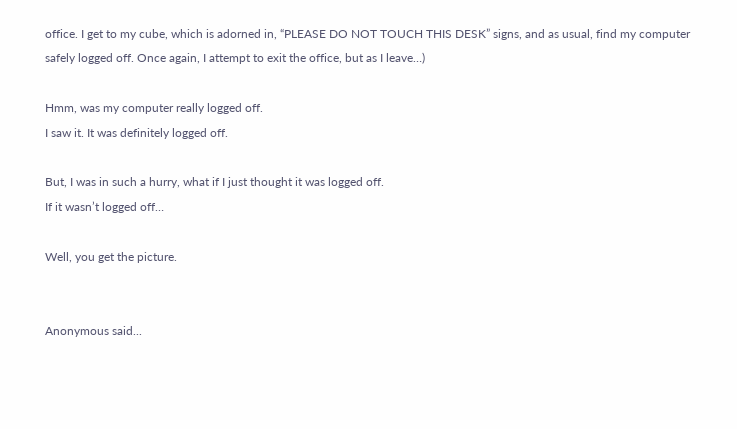office. I get to my cube, which is adorned in, “PLEASE DO NOT TOUCH THIS DESK” signs, and as usual, find my computer safely logged off. Once again, I attempt to exit the office, but as I leave…)

Hmm, was my computer really logged off.
I saw it. It was definitely logged off.

But, I was in such a hurry, what if I just thought it was logged off.
If it wasn’t logged off…

Well, you get the picture.


Anonymous said...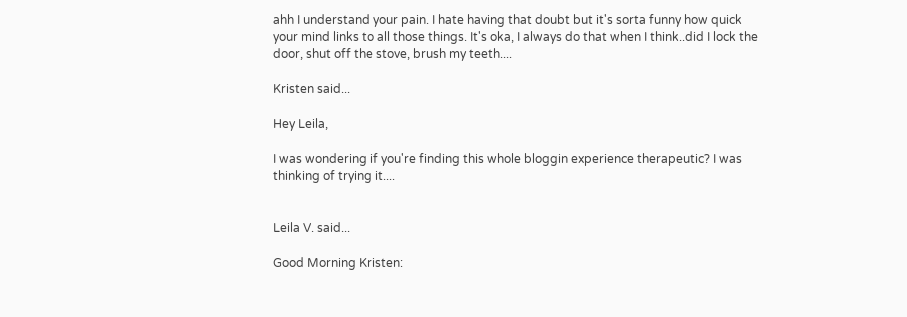ahh I understand your pain. I hate having that doubt but it's sorta funny how quick your mind links to all those things. It's oka, I always do that when I think..did I lock the door, shut off the stove, brush my teeth....

Kristen said...

Hey Leila,

I was wondering if you're finding this whole bloggin experience therapeutic? I was thinking of trying it....


Leila V. said...

Good Morning Kristen: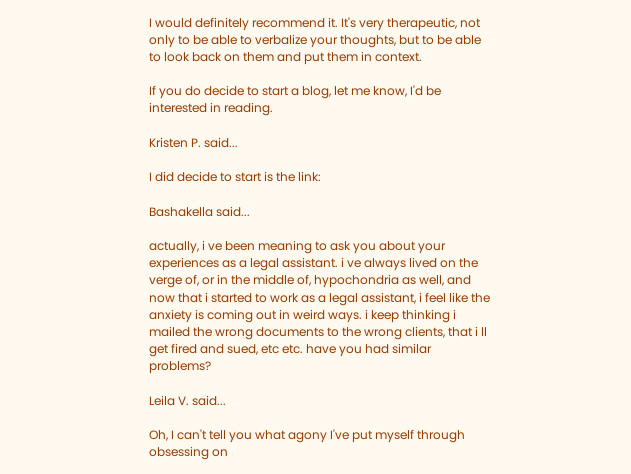I would definitely recommend it. It's very therapeutic, not only to be able to verbalize your thoughts, but to be able to look back on them and put them in context.

If you do decide to start a blog, let me know, I'd be interested in reading.

Kristen P. said...

I did decide to start is the link:

Bashakella said...

actually, i ve been meaning to ask you about your experiences as a legal assistant. i ve always lived on the verge of, or in the middle of, hypochondria as well, and now that i started to work as a legal assistant, i feel like the anxiety is coming out in weird ways. i keep thinking i mailed the wrong documents to the wrong clients, that i ll get fired and sued, etc etc. have you had similar problems?

Leila V. said...

Oh, I can't tell you what agony I've put myself through obsessing on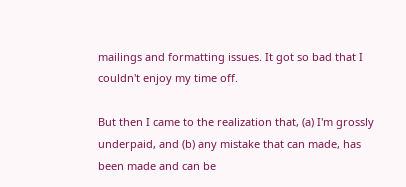mailings and formatting issues. It got so bad that I couldn't enjoy my time off.

But then I came to the realization that, (a) I'm grossly underpaid, and (b) any mistake that can made, has been made and can be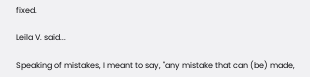fixed.

Leila V. said...

Speaking of mistakes, I meant to say, "any mistake that can (be) made,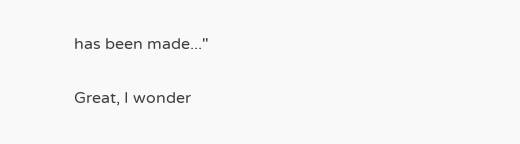has been made..."

Great, I wonder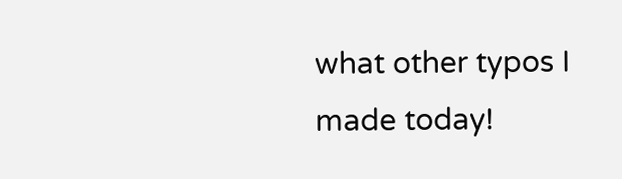what other typos I made today!